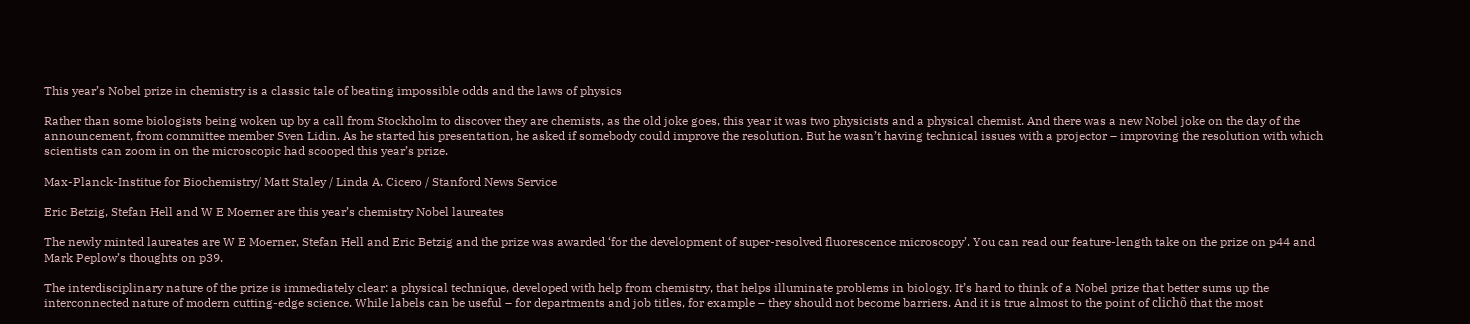This year’s Nobel prize in chemistry is a classic tale of beating impossible odds and the laws of physics

Rather than some biologists being woken up by a call from Stockholm to discover they are chemists, as the old joke goes, this year it was two physicists and a physical chemist. And there was a new Nobel joke on the day of the announcement, from committee member Sven Lidin. As he started his presentation, he asked if somebody could improve the resolution. But he wasn’t having technical issues with a projector – improving the resolution with which scientists can zoom in on the microscopic had scooped this year’s prize.

Max-Planck-Institue for Biochemistry/ Matt Staley / Linda A. Cicero / Stanford News Service

Eric Betzig, Stefan Hell and W E Moerner are this year’s chemistry Nobel laureates

The newly minted laureates are W E Moerner, Stefan Hell and Eric Betzig and the prize was awarded ‘for the development of super-resolved fluorescence microscopy’. You can read our feature-length take on the prize on p44 and Mark Peplow’s thoughts on p39.

The interdisciplinary nature of the prize is immediately clear: a physical technique, developed with help from chemistry, that helps illuminate problems in biology. It’s hard to think of a Nobel prize that better sums up the interconnected nature of modern cutting-edge science. While labels can be useful – for departments and job titles, for example – they should not become barriers. And it is true almost to the point of clichõ that the most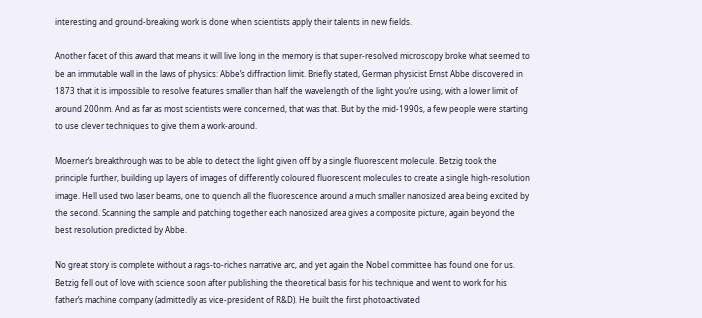interesting and ground-breaking work is done when scientists apply their talents in new fields.

Another facet of this award that means it will live long in the memory is that super-resolved microscopy broke what seemed to be an immutable wall in the laws of physics: Abbe’s diffraction limit. Briefly stated, German physicist Ernst Abbe discovered in 1873 that it is impossible to resolve features smaller than half the wavelength of the light you’re using, with a lower limit of around 200nm. And as far as most scientists were concerned, that was that. But by the mid-1990s, a few people were starting to use clever techniques to give them a work-around.

Moerner’s breakthrough was to be able to detect the light given off by a single fluorescent molecule. Betzig took the principle further, building up layers of images of differently coloured fluorescent molecules to create a single high-resolution image. Hell used two laser beams, one to quench all the fluorescence around a much smaller nanosized area being excited by the second. Scanning the sample and patching together each nanosized area gives a composite picture, again beyond the best resolution predicted by Abbe.

No great story is complete without a rags-to-riches narrative arc, and yet again the Nobel committee has found one for us. Betzig fell out of love with science soon after publishing the theoretical basis for his technique and went to work for his father’s machine company (admittedly as vice-president of R&D). He built the first photoactivated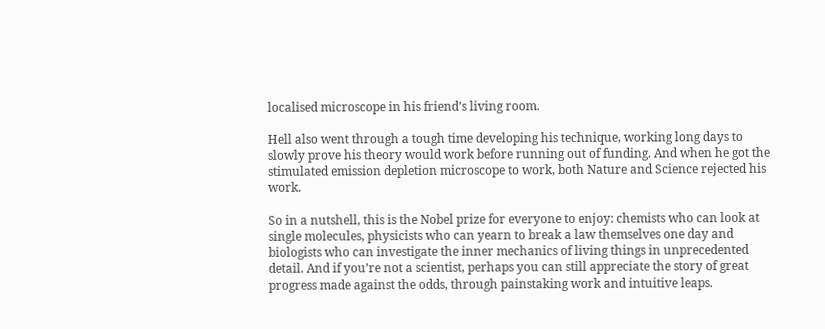localised microscope in his friend’s living room.

Hell also went through a tough time developing his technique, working long days to slowly prove his theory would work before running out of funding. And when he got the stimulated emission depletion microscope to work, both Nature and Science rejected his work.

So in a nutshell, this is the Nobel prize for everyone to enjoy: chemists who can look at single molecules, physicists who can yearn to break a law themselves one day and biologists who can investigate the inner mechanics of living things in unprecedented detail. And if you’re not a scientist, perhaps you can still appreciate the story of great progress made against the odds, through painstaking work and intuitive leaps.